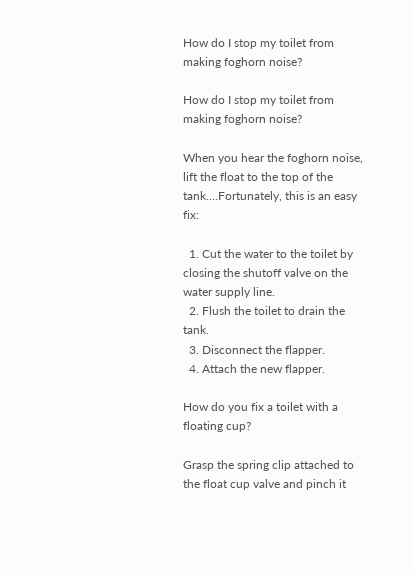How do I stop my toilet from making foghorn noise?

How do I stop my toilet from making foghorn noise?

When you hear the foghorn noise, lift the float to the top of the tank….Fortunately, this is an easy fix:

  1. Cut the water to the toilet by closing the shutoff valve on the water supply line.
  2. Flush the toilet to drain the tank.
  3. Disconnect the flapper.
  4. Attach the new flapper.

How do you fix a toilet with a floating cup?

Grasp the spring clip attached to the float cup valve and pinch it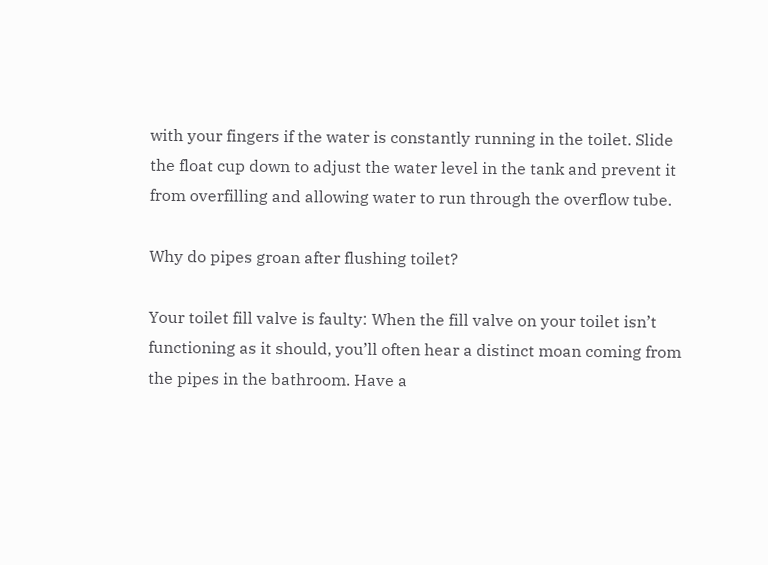with your fingers if the water is constantly running in the toilet. Slide the float cup down to adjust the water level in the tank and prevent it from overfilling and allowing water to run through the overflow tube.

Why do pipes groan after flushing toilet?

Your toilet fill valve is faulty: When the fill valve on your toilet isn’t functioning as it should, you’ll often hear a distinct moan coming from the pipes in the bathroom. Have a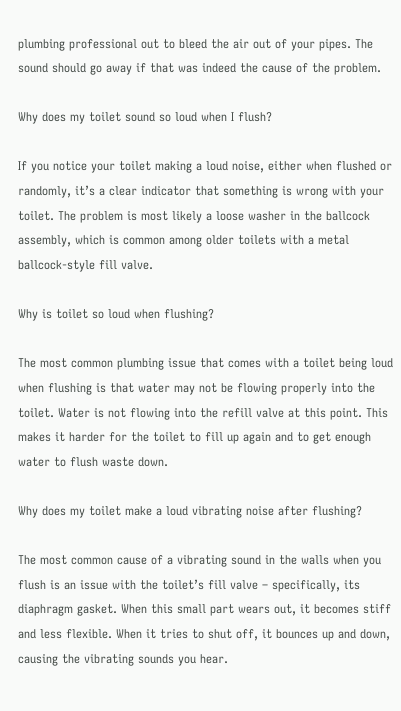plumbing professional out to bleed the air out of your pipes. The sound should go away if that was indeed the cause of the problem.

Why does my toilet sound so loud when I flush?

If you notice your toilet making a loud noise, either when flushed or randomly, it’s a clear indicator that something is wrong with your toilet. The problem is most likely a loose washer in the ballcock assembly, which is common among older toilets with a metal ballcock-style fill valve.

Why is toilet so loud when flushing?

The most common plumbing issue that comes with a toilet being loud when flushing is that water may not be flowing properly into the toilet. Water is not flowing into the refill valve at this point. This makes it harder for the toilet to fill up again and to get enough water to flush waste down.

Why does my toilet make a loud vibrating noise after flushing?

The most common cause of a vibrating sound in the walls when you flush is an issue with the toilet’s fill valve – specifically, its diaphragm gasket. When this small part wears out, it becomes stiff and less flexible. When it tries to shut off, it bounces up and down, causing the vibrating sounds you hear.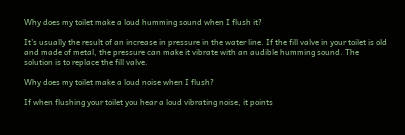Why does my toilet make a loud humming sound when I flush it?

It’s usually the result of an increase in pressure in the water line. If the fill valve in your toilet is old and made of metal, the pressure can make it vibrate with an audible humming sound. The solution is to replace the fill valve.

Why does my toilet make a loud noise when I flush?

If when flushing your toilet you hear a loud vibrating noise, it points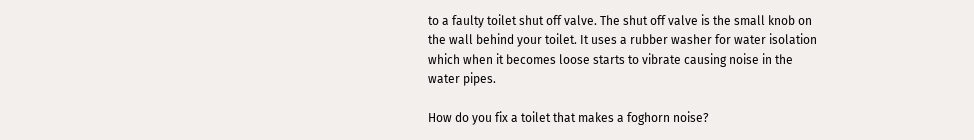to a faulty toilet shut off valve. The shut off valve is the small knob on the wall behind your toilet. It uses a rubber washer for water isolation which when it becomes loose starts to vibrate causing noise in the water pipes.

How do you fix a toilet that makes a foghorn noise?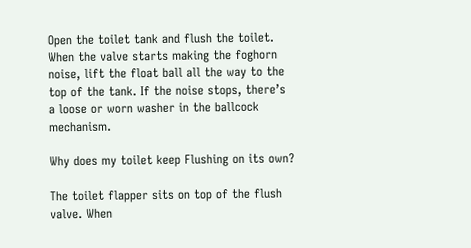Open the toilet tank and flush the toilet. When the valve starts making the foghorn noise, lift the float ball all the way to the top of the tank. If the noise stops, there’s a loose or worn washer in the ballcock mechanism.

Why does my toilet keep Flushing on its own?

The toilet flapper sits on top of the flush valve. When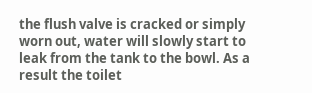the flush valve is cracked or simply worn out, water will slowly start to leak from the tank to the bowl. As a result the toilet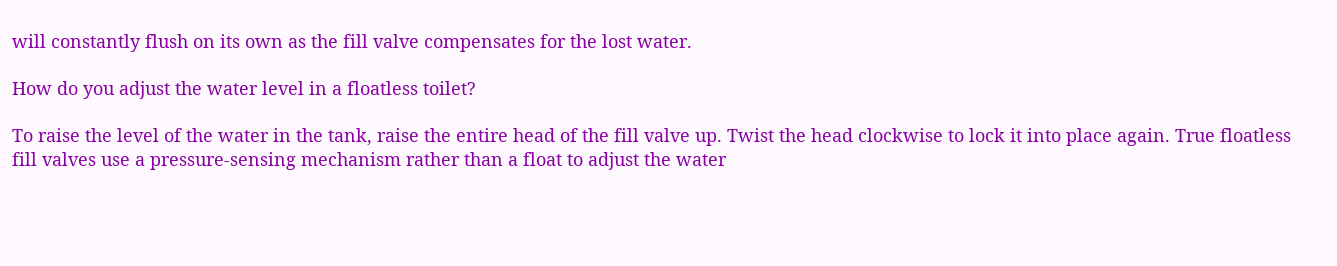will constantly flush on its own as the fill valve compensates for the lost water.

How do you adjust the water level in a floatless toilet?

To raise the level of the water in the tank, raise the entire head of the fill valve up. Twist the head clockwise to lock it into place again. True floatless fill valves use a pressure-sensing mechanism rather than a float to adjust the water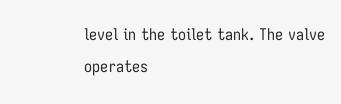level in the toilet tank. The valve operates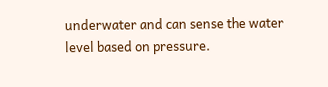underwater and can sense the water level based on pressure.